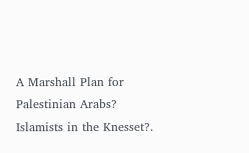A Marshall Plan for Palestinian Arabs? Islamists in the Knesset?.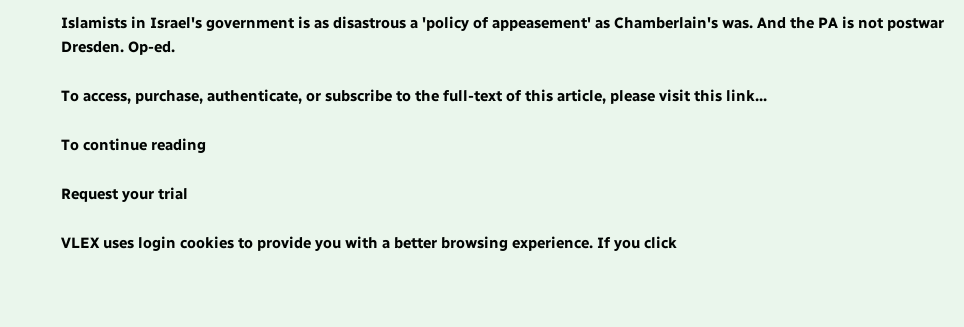Islamists in Israel's government is as disastrous a 'policy of appeasement' as Chamberlain's was. And the PA is not postwar Dresden. Op-ed.

To access, purchase, authenticate, or subscribe to the full-text of this article, please visit this link...

To continue reading

Request your trial

VLEX uses login cookies to provide you with a better browsing experience. If you click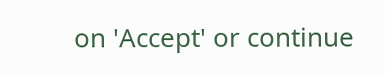on 'Accept' or continue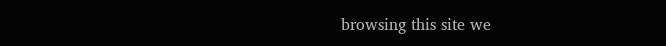browsing this site we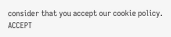consider that you accept our cookie policy. ACCEPT